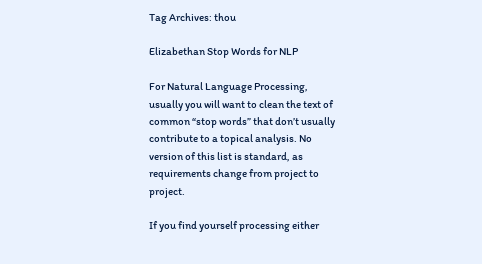Tag Archives: thou

Elizabethan Stop Words for NLP

For Natural Language Processing, usually you will want to clean the text of common “stop words” that don’t usually contribute to a topical analysis. No version of this list is standard, as requirements change from project to project.

If you find yourself processing either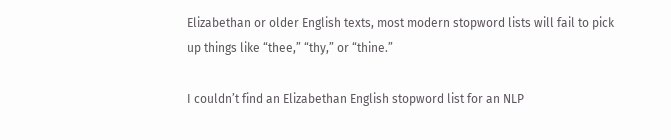Elizabethan or older English texts, most modern stopword lists will fail to pick up things like “thee,” “thy,” or “thine.”

I couldn’t find an Elizabethan English stopword list for an NLP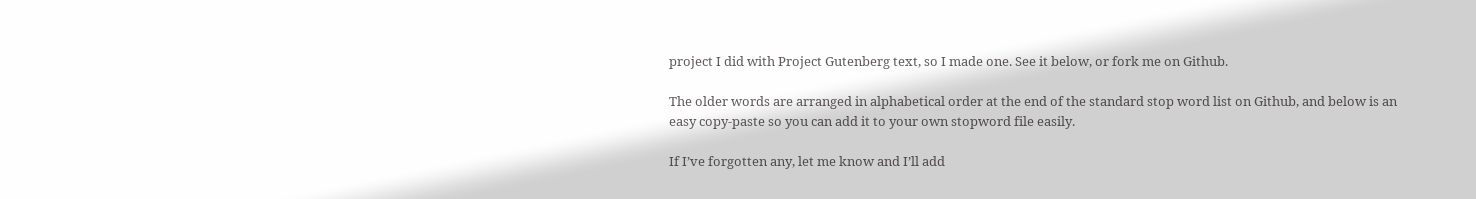project I did with Project Gutenberg text, so I made one. See it below, or fork me on Github.

The older words are arranged in alphabetical order at the end of the standard stop word list on Github, and below is an easy copy-paste so you can add it to your own stopword file easily.

If I’ve forgotten any, let me know and I’ll add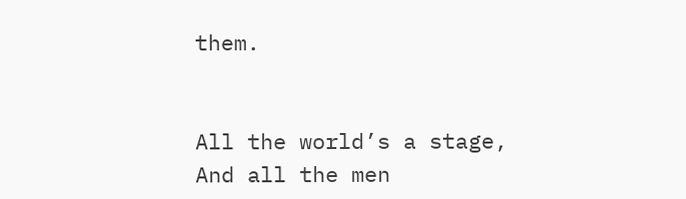them.


All the world’s a stage,
And all the men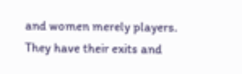and women merely players.
They have their exits and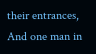their entrances,
And one man in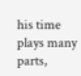his time plays many parts,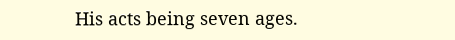His acts being seven ages.